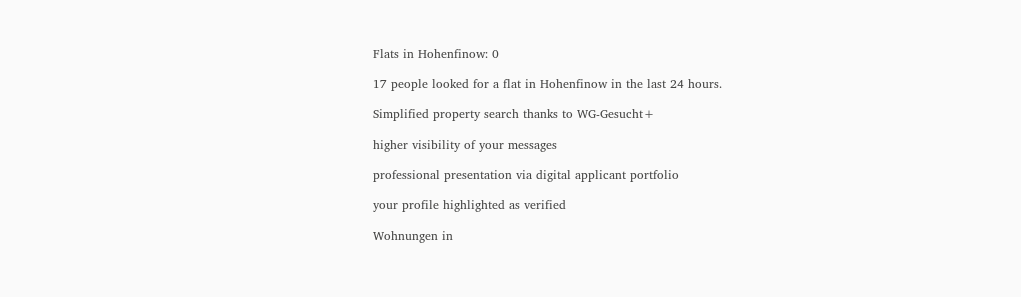Flats in Hohenfinow: 0

17 people looked for a flat in Hohenfinow in the last 24 hours.

Simplified property search thanks to WG-Gesucht+

higher visibility of your messages

professional presentation via digital applicant portfolio

your profile highlighted as verified

Wohnungen in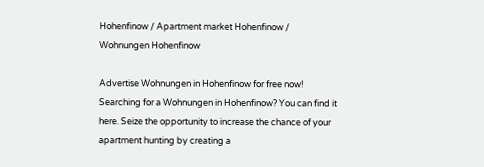Hohenfinow / Apartment market Hohenfinow / Wohnungen Hohenfinow

Advertise Wohnungen in Hohenfinow for free now!
Searching for a Wohnungen in Hohenfinow? You can find it here. Seize the opportunity to increase the chance of your apartment hunting by creating a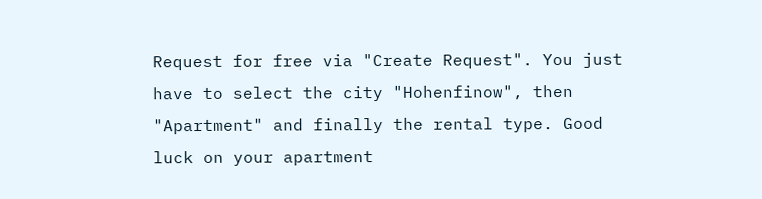Request for free via "Create Request". You just have to select the city "Hohenfinow", then "Apartment" and finally the rental type. Good luck on your apartment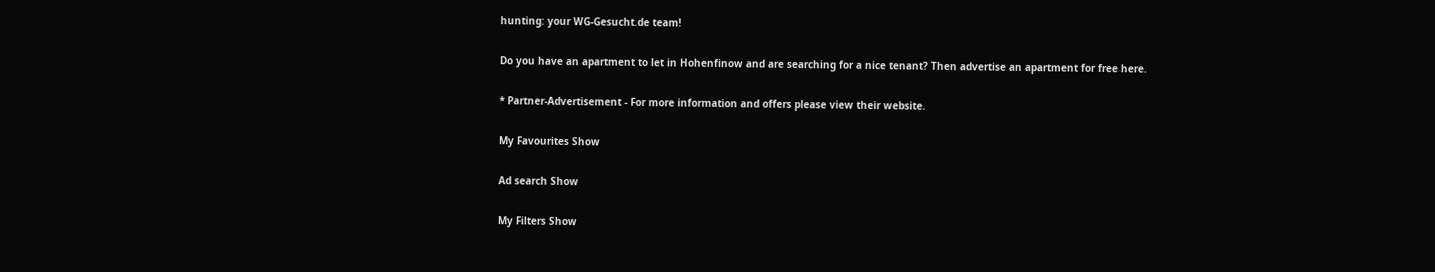hunting: your WG-Gesucht.de team!

Do you have an apartment to let in Hohenfinow and are searching for a nice tenant? Then advertise an apartment for free here.

* Partner-Advertisement - For more information and offers please view their website.

My Favourites Show

Ad search Show

My Filters Show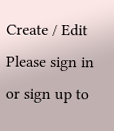Create / Edit
Please sign in or sign up to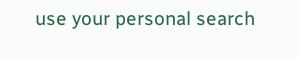use your personal search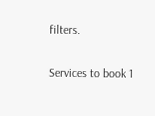filters.

Services to book 1